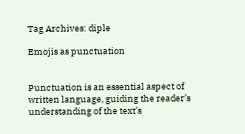Tag Archives: diple

Emojis as punctuation


Punctuation is an essential aspect of written language, guiding the reader’s understanding of the text’s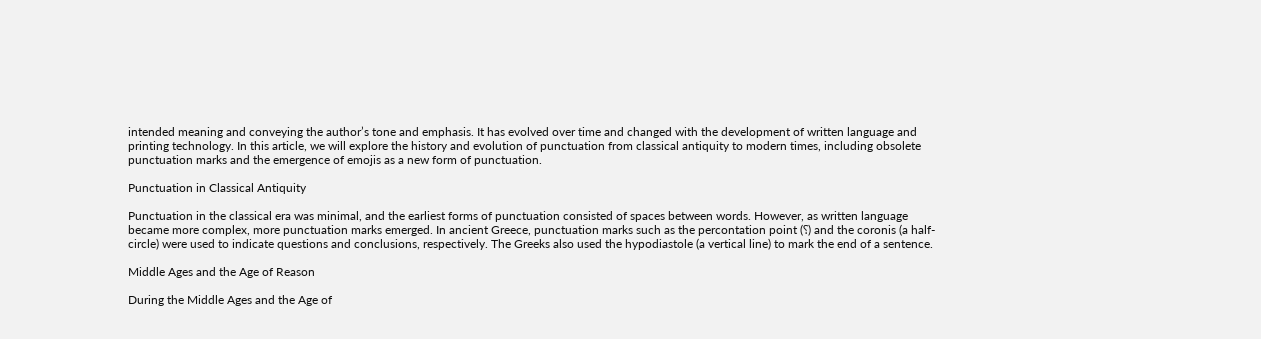intended meaning and conveying the author’s tone and emphasis. It has evolved over time and changed with the development of written language and printing technology. In this article, we will explore the history and evolution of punctuation from classical antiquity to modern times, including obsolete punctuation marks and the emergence of emojis as a new form of punctuation.

Punctuation in Classical Antiquity

Punctuation in the classical era was minimal, and the earliest forms of punctuation consisted of spaces between words. However, as written language became more complex, more punctuation marks emerged. In ancient Greece, punctuation marks such as the percontation point (⸮) and the coronis (a half-circle) were used to indicate questions and conclusions, respectively. The Greeks also used the hypodiastole (a vertical line) to mark the end of a sentence.

Middle Ages and the Age of Reason

During the Middle Ages and the Age of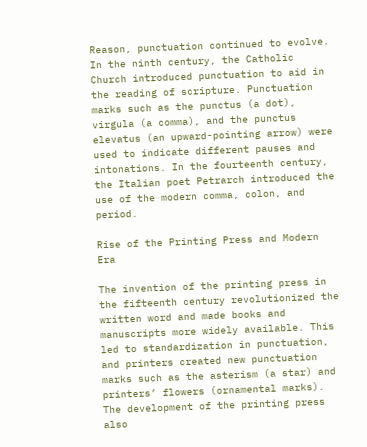Reason, punctuation continued to evolve. In the ninth century, the Catholic Church introduced punctuation to aid in the reading of scripture. Punctuation marks such as the punctus (a dot), virgula (a comma), and the punctus elevatus (an upward-pointing arrow) were used to indicate different pauses and intonations. In the fourteenth century, the Italian poet Petrarch introduced the use of the modern comma, colon, and period.

Rise of the Printing Press and Modern Era

The invention of the printing press in the fifteenth century revolutionized the written word and made books and manuscripts more widely available. This led to standardization in punctuation, and printers created new punctuation marks such as the asterism (a star) and printers’ flowers (ornamental marks). The development of the printing press also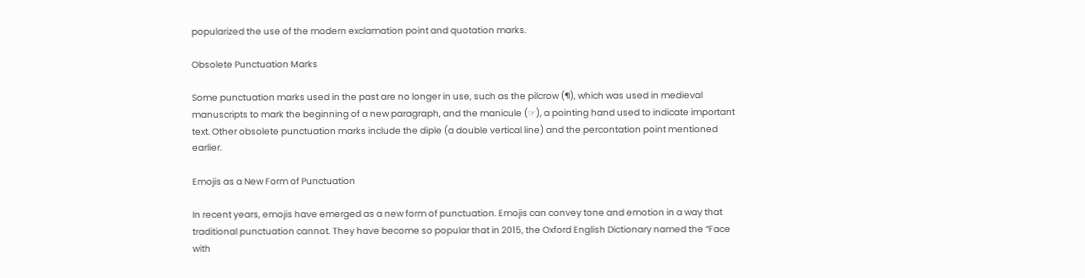popularized the use of the modern exclamation point and quotation marks.

Obsolete Punctuation Marks

Some punctuation marks used in the past are no longer in use, such as the pilcrow (¶), which was used in medieval manuscripts to mark the beginning of a new paragraph, and the manicule (☞), a pointing hand used to indicate important text. Other obsolete punctuation marks include the diple (a double vertical line) and the percontation point mentioned earlier.

Emojis as a New Form of Punctuation

In recent years, emojis have emerged as a new form of punctuation. Emojis can convey tone and emotion in a way that traditional punctuation cannot. They have become so popular that in 2015, the Oxford English Dictionary named the “Face with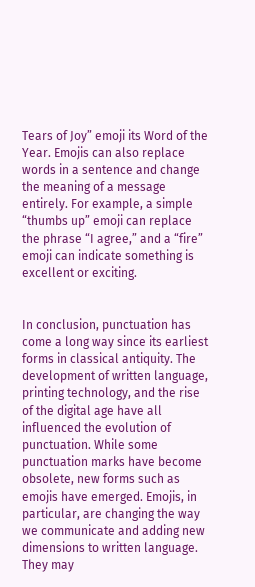Tears of Joy” emoji its Word of the Year. Emojis can also replace words in a sentence and change the meaning of a message entirely. For example, a simple “thumbs up” emoji can replace the phrase “I agree,” and a “fire” emoji can indicate something is excellent or exciting.


In conclusion, punctuation has come a long way since its earliest forms in classical antiquity. The development of written language, printing technology, and the rise of the digital age have all influenced the evolution of punctuation. While some punctuation marks have become obsolete, new forms such as emojis have emerged. Emojis, in particular, are changing the way we communicate and adding new dimensions to written language. They may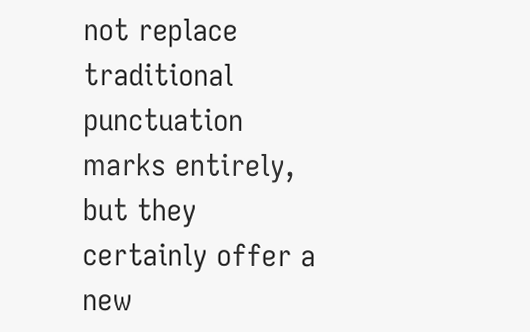not replace traditional punctuation marks entirely, but they certainly offer a new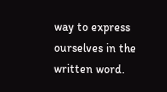way to express ourselves in the written word.